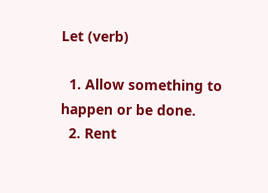Let (verb)

  1. Allow something to happen or be done.
  2. Rent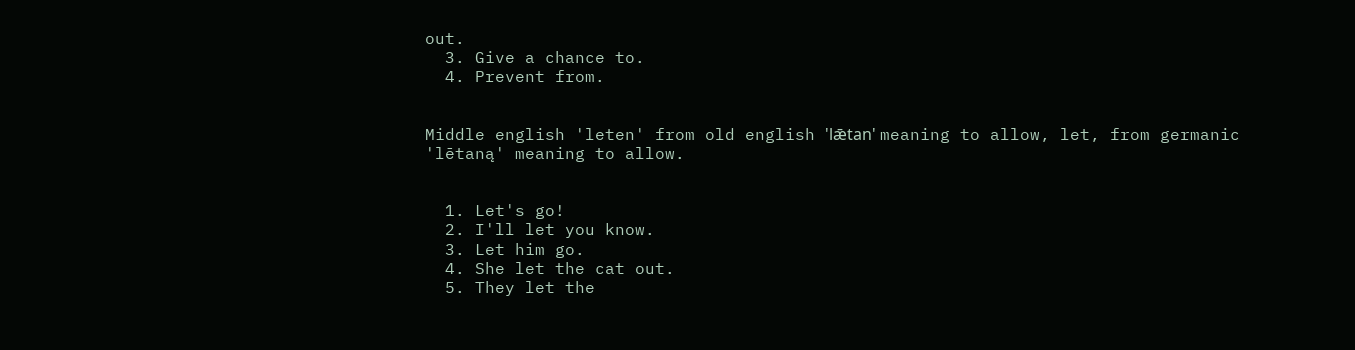out.
  3. Give a chance to.
  4. Prevent from.


Middle english 'leten' from old english 'lǣtan' meaning to allow, let, from germanic 'lētaną' meaning to allow.


  1. Let's go!
  2. I'll let you know.
  3. Let him go.
  4. She let the cat out.
  5. They let the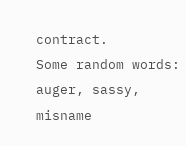contract.
Some random words: auger, sassy, misname